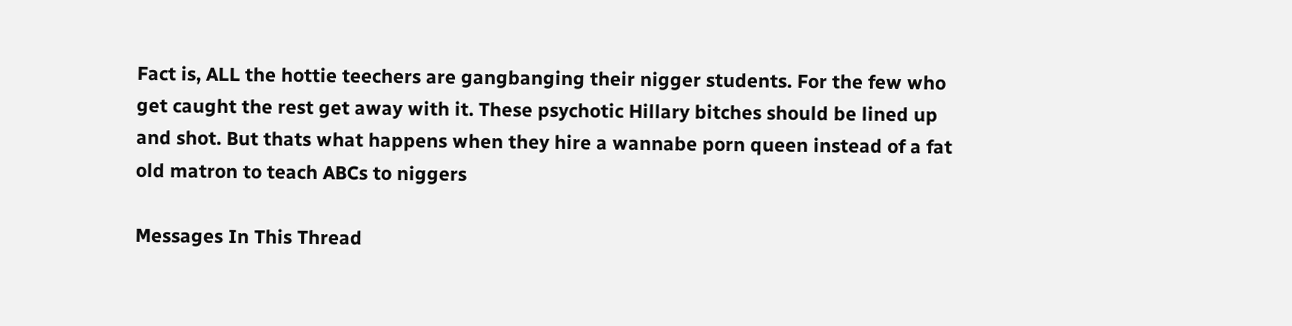Fact is, ALL the hottie teechers are gangbanging their nigger students. For the few who get caught the rest get away with it. These psychotic Hillary bitches should be lined up and shot. But thats what happens when they hire a wannabe porn queen instead of a fat old matron to teach ABCs to niggers

Messages In This Thread